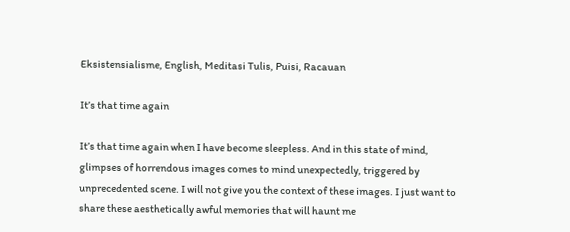Eksistensialisme, English, Meditasi Tulis, Puisi, Racauan

It’s that time again

It’s that time again when I have become sleepless. And in this state of mind, glimpses of horrendous images comes to mind unexpectedly, triggered by unprecedented scene. I will not give you the context of these images. I just want to share these aesthetically awful memories that will haunt me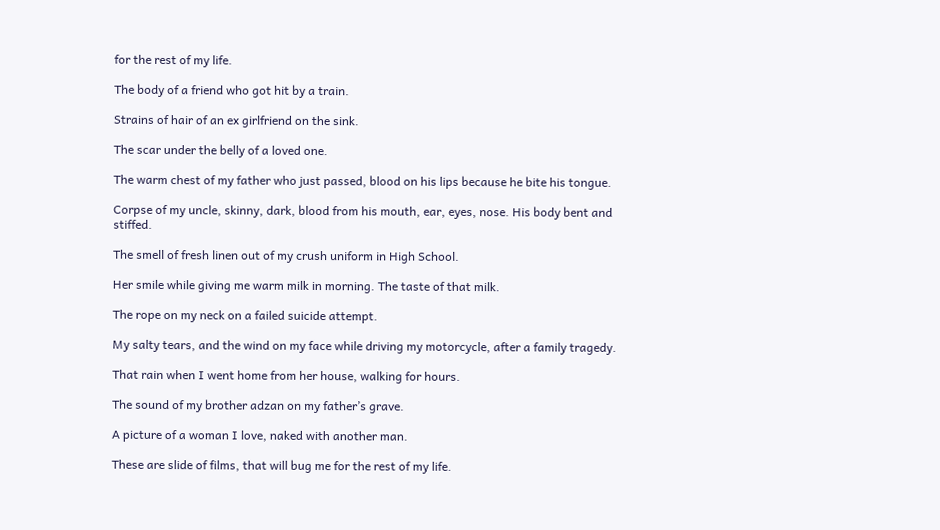for the rest of my life.

The body of a friend who got hit by a train.

Strains of hair of an ex girlfriend on the sink.

The scar under the belly of a loved one.

The warm chest of my father who just passed, blood on his lips because he bite his tongue.

Corpse of my uncle, skinny, dark, blood from his mouth, ear, eyes, nose. His body bent and stiffed.

The smell of fresh linen out of my crush uniform in High School.

Her smile while giving me warm milk in morning. The taste of that milk.

The rope on my neck on a failed suicide attempt.

My salty tears, and the wind on my face while driving my motorcycle, after a family tragedy.

That rain when I went home from her house, walking for hours.

The sound of my brother adzan on my father’s grave.

A picture of a woman I love, naked with another man.

These are slide of films, that will bug me for the rest of my life.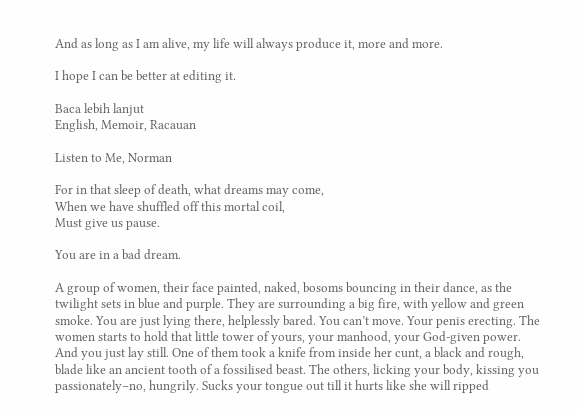And as long as I am alive, my life will always produce it, more and more.

I hope I can be better at editing it.

Baca lebih lanjut
English, Memoir, Racauan

Listen to Me, Norman

For in that sleep of death, what dreams may come,
When we have shuffled off this mortal coil,
Must give us pause.

You are in a bad dream.

A group of women, their face painted, naked, bosoms bouncing in their dance, as the twilight sets in blue and purple. They are surrounding a big fire, with yellow and green smoke. You are just lying there, helplessly bared. You can’t move. Your penis erecting. The women starts to hold that little tower of yours, your manhood, your God-given power. And you just lay still. One of them took a knife from inside her cunt, a black and rough, blade like an ancient tooth of a fossilised beast. The others, licking your body, kissing you passionately–no, hungrily. Sucks your tongue out till it hurts like she will ripped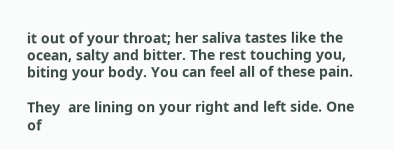it out of your throat; her saliva tastes like the ocean, salty and bitter. The rest touching you, biting your body. You can feel all of these pain.

They  are lining on your right and left side. One of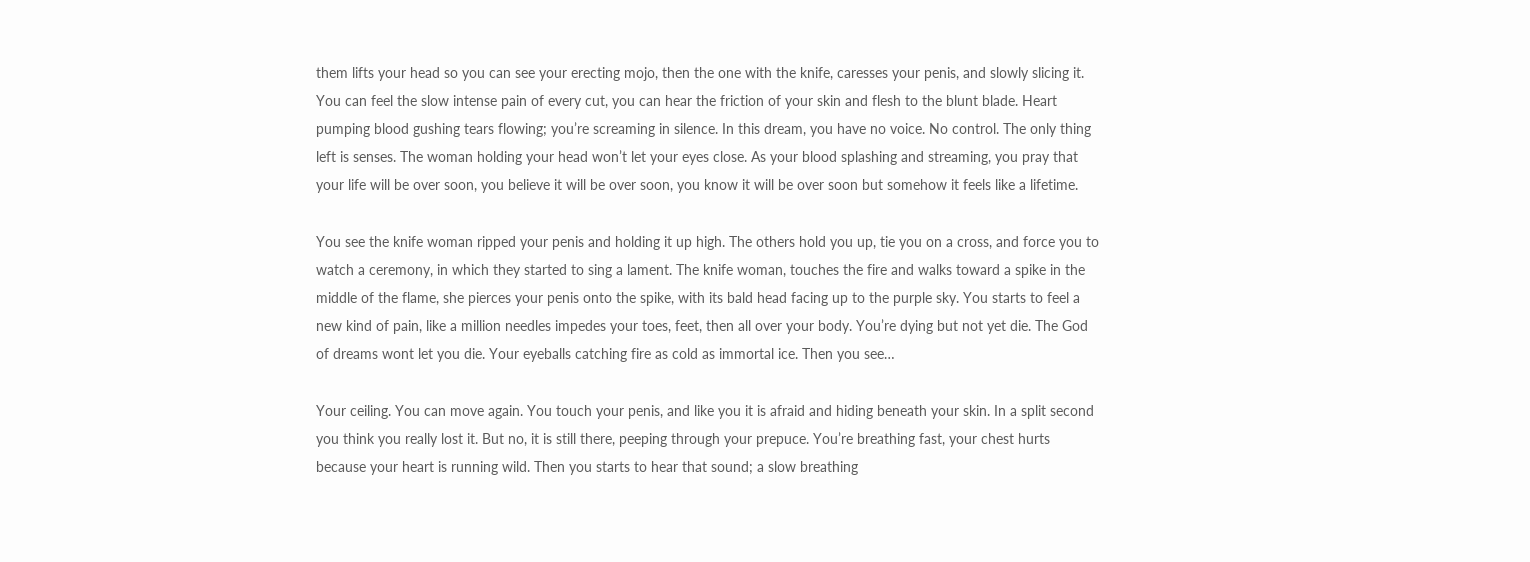them lifts your head so you can see your erecting mojo, then the one with the knife, caresses your penis, and slowly slicing it. You can feel the slow intense pain of every cut, you can hear the friction of your skin and flesh to the blunt blade. Heart pumping blood gushing tears flowing; you’re screaming in silence. In this dream, you have no voice. No control. The only thing left is senses. The woman holding your head won’t let your eyes close. As your blood splashing and streaming, you pray that your life will be over soon, you believe it will be over soon, you know it will be over soon but somehow it feels like a lifetime.

You see the knife woman ripped your penis and holding it up high. The others hold you up, tie you on a cross, and force you to watch a ceremony, in which they started to sing a lament. The knife woman, touches the fire and walks toward a spike in the middle of the flame, she pierces your penis onto the spike, with its bald head facing up to the purple sky. You starts to feel a new kind of pain, like a million needles impedes your toes, feet, then all over your body. You’re dying but not yet die. The God of dreams wont let you die. Your eyeballs catching fire as cold as immortal ice. Then you see…

Your ceiling. You can move again. You touch your penis, and like you it is afraid and hiding beneath your skin. In a split second you think you really lost it. But no, it is still there, peeping through your prepuce. You’re breathing fast, your chest hurts because your heart is running wild. Then you starts to hear that sound; a slow breathing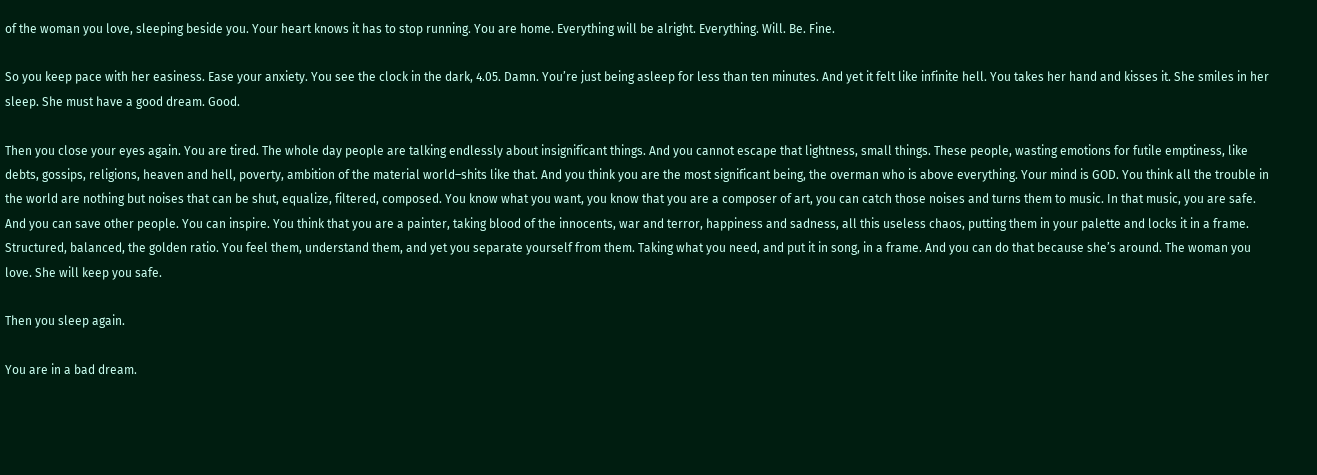of the woman you love, sleeping beside you. Your heart knows it has to stop running. You are home. Everything will be alright. Everything. Will. Be. Fine.

So you keep pace with her easiness. Ease your anxiety. You see the clock in the dark, 4.05. Damn. You’re just being asleep for less than ten minutes. And yet it felt like infinite hell. You takes her hand and kisses it. She smiles in her sleep. She must have a good dream. Good.

Then you close your eyes again. You are tired. The whole day people are talking endlessly about insignificant things. And you cannot escape that lightness, small things. These people, wasting emotions for futile emptiness, like debts, gossips, religions, heaven and hell, poverty, ambition of the material world–shits like that. And you think you are the most significant being, the overman who is above everything. Your mind is GOD. You think all the trouble in the world are nothing but noises that can be shut, equalize, filtered, composed. You know what you want, you know that you are a composer of art, you can catch those noises and turns them to music. In that music, you are safe. And you can save other people. You can inspire. You think that you are a painter, taking blood of the innocents, war and terror, happiness and sadness, all this useless chaos, putting them in your palette and locks it in a frame. Structured, balanced, the golden ratio. You feel them, understand them, and yet you separate yourself from them. Taking what you need, and put it in song, in a frame. And you can do that because she’s around. The woman you love. She will keep you safe.

Then you sleep again.

You are in a bad dream.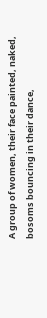A group of women, their face painted, naked, bosoms bouncing in their dance,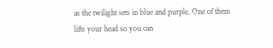as the twilight sets in blue and purple. One of them lifts your head so you can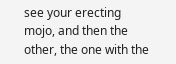see your erecting mojo, and then the other, the one with the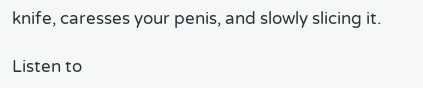knife, caresses your penis, and slowly slicing it.

Listen to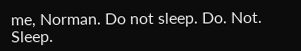me, Norman. Do not sleep. Do. Not. Sleep.